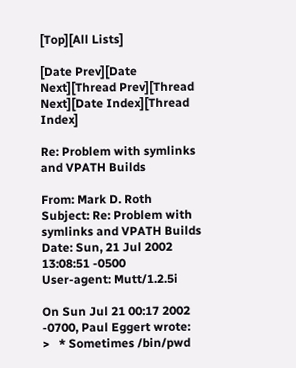[Top][All Lists]

[Date Prev][Date Next][Thread Prev][Thread Next][Date Index][Thread Index]

Re: Problem with symlinks and VPATH Builds

From: Mark D. Roth
Subject: Re: Problem with symlinks and VPATH Builds
Date: Sun, 21 Jul 2002 13:08:51 -0500
User-agent: Mutt/1.2.5i

On Sun Jul 21 00:17 2002 -0700, Paul Eggert wrote:
>   * Sometimes /bin/pwd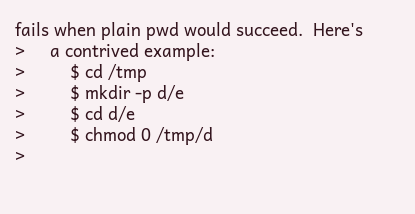fails when plain pwd would succeed.  Here's
>     a contrived example:
>         $ cd /tmp
>         $ mkdir -p d/e
>         $ cd d/e
>         $ chmod 0 /tmp/d
>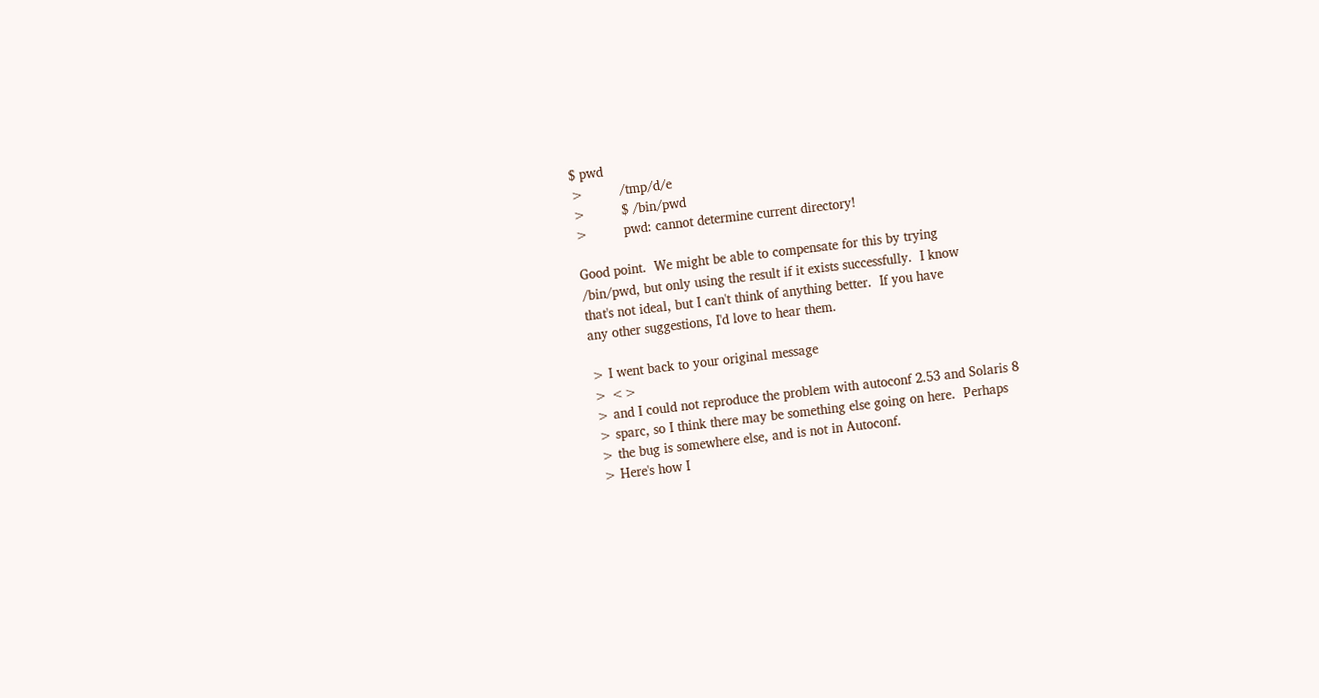$ pwd
>         /tmp/d/e
>         $ /bin/pwd
>         pwd: cannot determine current directory!

Good point.  We might be able to compensate for this by trying
/bin/pwd, but only using the result if it exists successfully.  I know
that's not ideal, but I can't think of anything better.  If you have
any other suggestions, I'd love to hear them.

> I went back to your original message
> <>
> and I could not reproduce the problem with autoconf 2.53 and Solaris 8
> sparc, so I think there may be something else going on here.  Perhaps
> the bug is somewhere else, and is not in Autoconf.
> Here's how I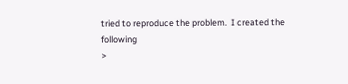tried to reproduce the problem.  I created the following
>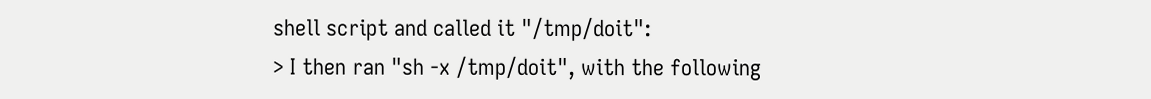shell script and called it "/tmp/doit":
> I then ran "sh -x /tmp/doit", with the following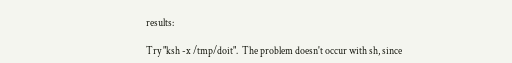results:

Try "ksh -x /tmp/doit".  The problem doesn't occur with sh, since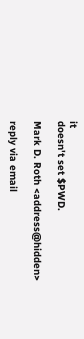it
doesn't set $PWD.

Mark D. Roth <address@hidden>

reply via email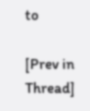to

[Prev in Thread]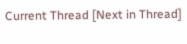Current Thread [Next in Thread]